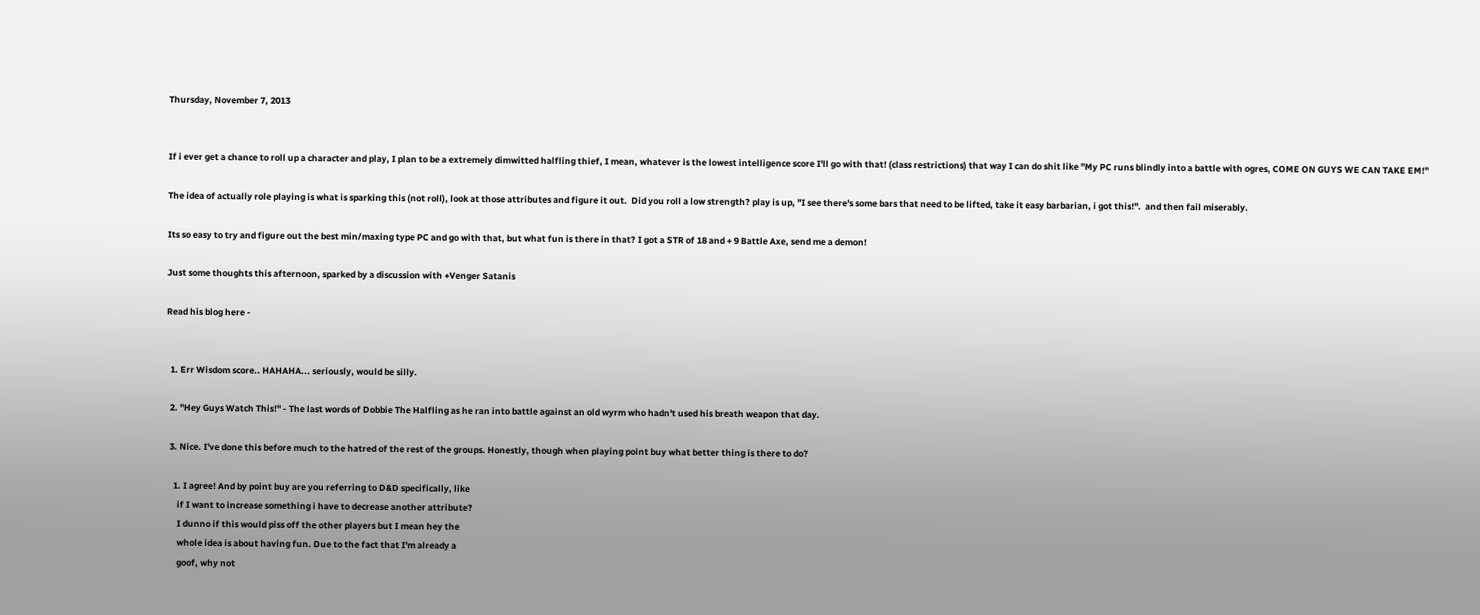Thursday, November 7, 2013


If i ever get a chance to roll up a character and play, I plan to be a extremely dimwitted halfling thief, I mean, whatever is the lowest intelligence score I'll go with that! (class restrictions) that way I can do shit like "My PC runs blindly into a battle with ogres, COME ON GUYS WE CAN TAKE EM!"

The idea of actually role playing is what is sparking this (not roll), look at those attributes and figure it out.  Did you roll a low strength? play is up, "I see there's some bars that need to be lifted, take it easy barbarian, i got this!".  and then fail miserably.

Its so easy to try and figure out the best min/maxing type PC and go with that, but what fun is there in that? I got a STR of 18 and + 9 Battle Axe, send me a demon!

Just some thoughts this afternoon, sparked by a discussion with +Venger Satanis

Read his blog here -


  1. Err Wisdom score.. HAHAHA... seriously, would be silly.

  2. "Hey Guys Watch This!" - The last words of Dobbie The Halfling as he ran into battle against an old wyrm who hadn't used his breath weapon that day.

  3. Nice. I've done this before much to the hatred of the rest of the groups. Honestly, though when playing point buy what better thing is there to do?

    1. I agree! And by point buy are you referring to D&D specifically, like
      if I want to increase something i have to decrease another attribute?
      I dunno if this would piss off the other players but I mean hey the
      whole idea is about having fun. Due to the fact that I'm already a
      goof, why not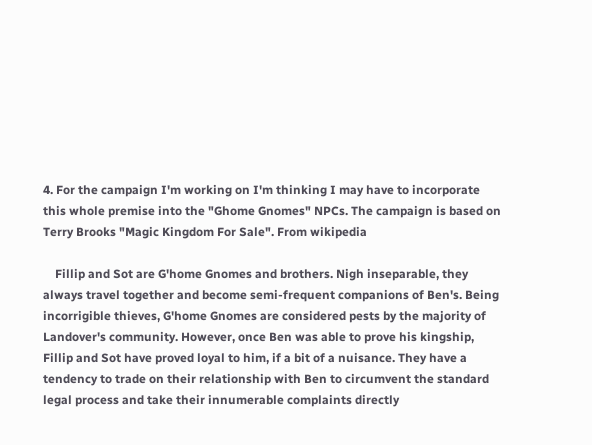4. For the campaign I'm working on I'm thinking I may have to incorporate this whole premise into the "Ghome Gnomes" NPCs. The campaign is based on Terry Brooks "Magic Kingdom For Sale". From wikipedia

    Fillip and Sot are G'home Gnomes and brothers. Nigh inseparable, they always travel together and become semi-frequent companions of Ben's. Being incorrigible thieves, G'home Gnomes are considered pests by the majority of Landover's community. However, once Ben was able to prove his kingship, Fillip and Sot have proved loyal to him, if a bit of a nuisance. They have a tendency to trade on their relationship with Ben to circumvent the standard legal process and take their innumerable complaints directly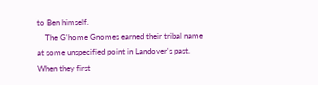to Ben himself.
    The G'home Gnomes earned their tribal name at some unspecified point in Landover's past. When they first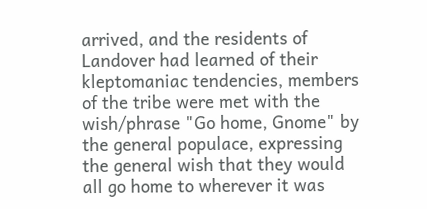arrived, and the residents of Landover had learned of their kleptomaniac tendencies, members of the tribe were met with the wish/phrase "Go home, Gnome" by the general populace, expressing the general wish that they would all go home to wherever it was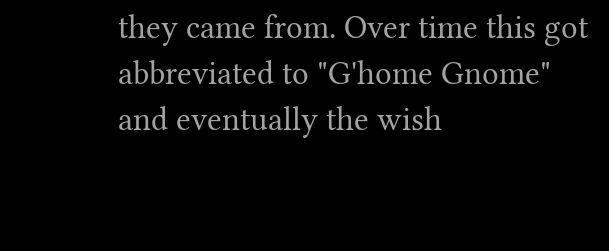they came from. Over time this got abbreviated to "G'home Gnome" and eventually the wish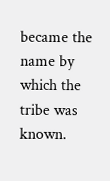became the name by which the tribe was known.